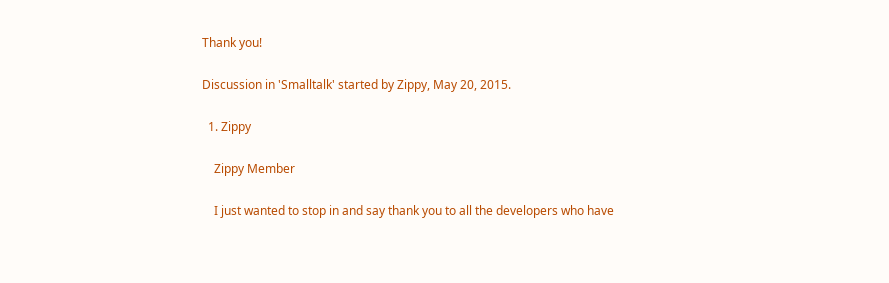Thank you!

Discussion in 'Smalltalk' started by Zippy, May 20, 2015.

  1. Zippy

    Zippy Member

    I just wanted to stop in and say thank you to all the developers who have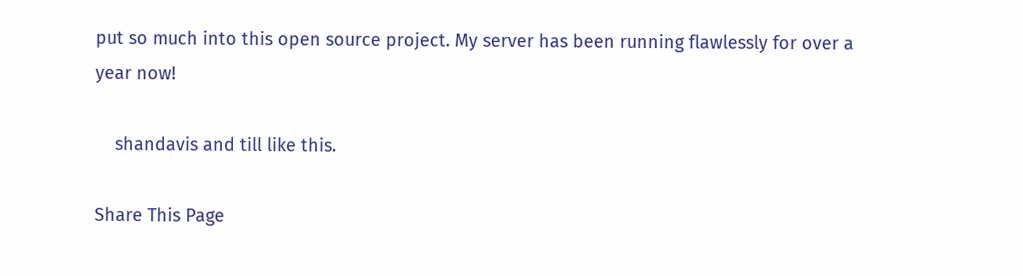put so much into this open source project. My server has been running flawlessly for over a year now!

    shandavis and till like this.

Share This Page